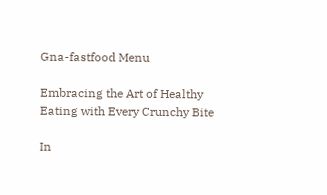Gna-fastfood Menu

Embracing the Art of Healthy Eating with Every Crunchy Bite

In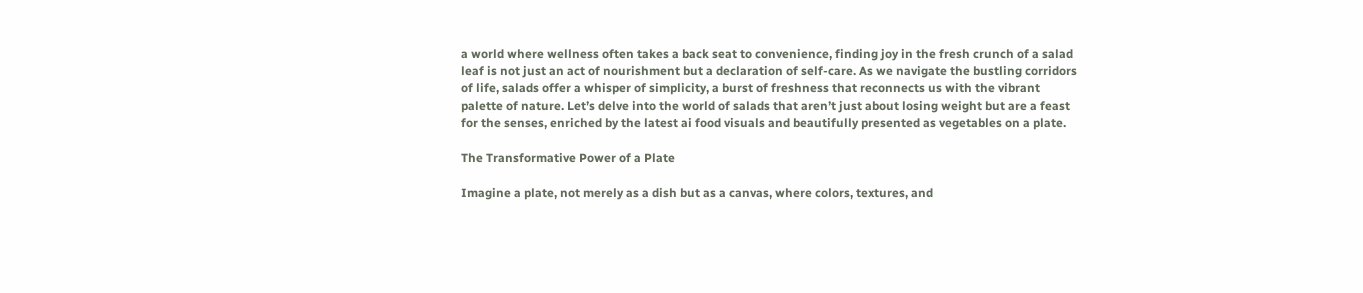a world where wellness often takes a back seat to convenience, finding joy in the fresh crunch of a salad leaf is not just an act of nourishment but a declaration of self-care. As we navigate the bustling corridors of life, salads offer a whisper of simplicity, a burst of freshness that reconnects us with the vibrant palette of nature. Let’s delve into the world of salads that aren’t just about losing weight but are a feast for the senses, enriched by the latest ai food visuals and beautifully presented as vegetables on a plate.

The Transformative Power of a Plate

Imagine a plate, not merely as a dish but as a canvas, where colors, textures, and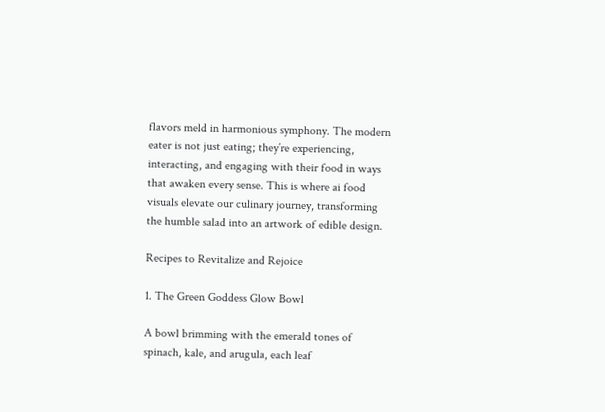flavors meld in harmonious symphony. The modern eater is not just eating; they’re experiencing, interacting, and engaging with their food in ways that awaken every sense. This is where ai food visuals elevate our culinary journey, transforming the humble salad into an artwork of edible design.

Recipes to Revitalize and Rejoice

1. The Green Goddess Glow Bowl

A bowl brimming with the emerald tones of spinach, kale, and arugula, each leaf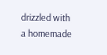drizzled with a homemade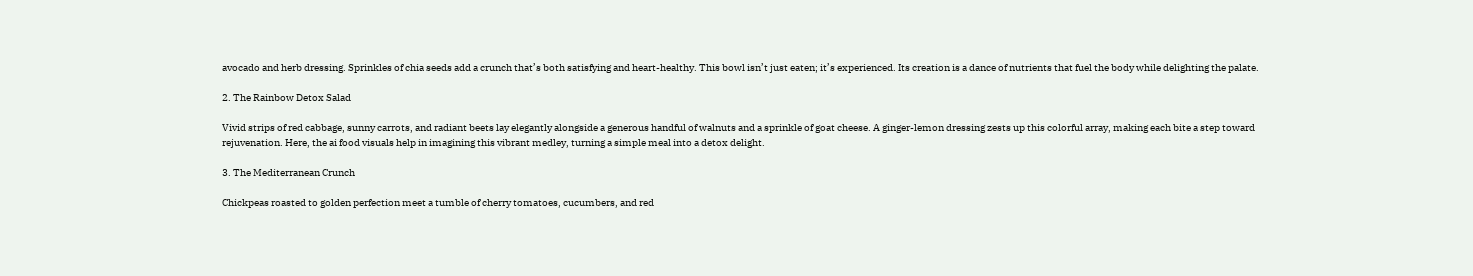avocado and herb dressing. Sprinkles of chia seeds add a crunch that’s both satisfying and heart-healthy. This bowl isn’t just eaten; it’s experienced. Its creation is a dance of nutrients that fuel the body while delighting the palate.

2. The Rainbow Detox Salad

Vivid strips of red cabbage, sunny carrots, and radiant beets lay elegantly alongside a generous handful of walnuts and a sprinkle of goat cheese. A ginger-lemon dressing zests up this colorful array, making each bite a step toward rejuvenation. Here, the ai food visuals help in imagining this vibrant medley, turning a simple meal into a detox delight.

3. The Mediterranean Crunch

Chickpeas roasted to golden perfection meet a tumble of cherry tomatoes, cucumbers, and red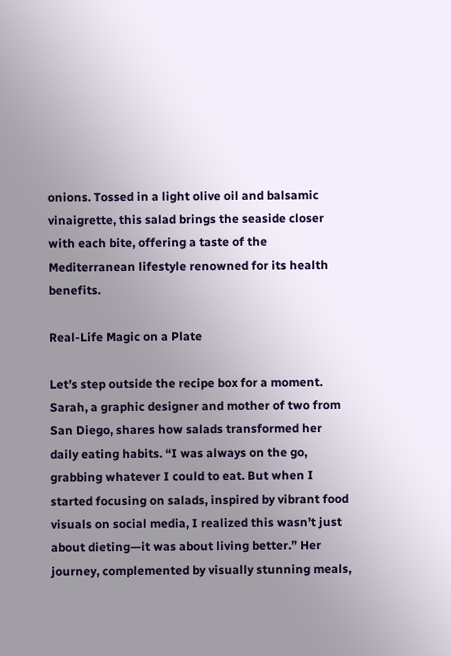onions. Tossed in a light olive oil and balsamic vinaigrette, this salad brings the seaside closer with each bite, offering a taste of the Mediterranean lifestyle renowned for its health benefits.

Real-Life Magic on a Plate

Let’s step outside the recipe box for a moment. Sarah, a graphic designer and mother of two from San Diego, shares how salads transformed her daily eating habits. “I was always on the go, grabbing whatever I could to eat. But when I started focusing on salads, inspired by vibrant food visuals on social media, I realized this wasn’t just about dieting—it was about living better.” Her journey, complemented by visually stunning meals,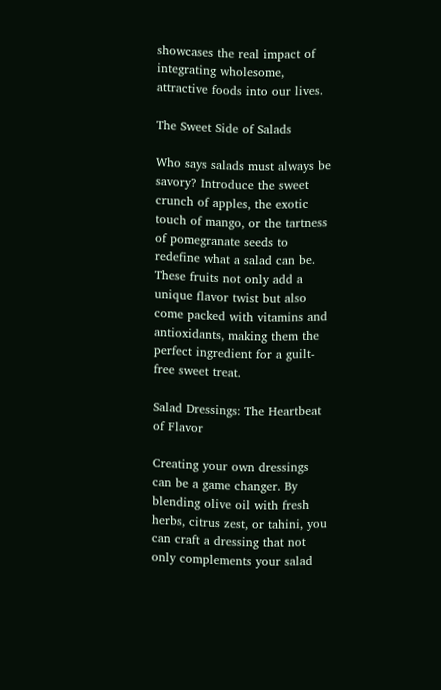showcases the real impact of integrating wholesome, attractive foods into our lives.

The Sweet Side of Salads

Who says salads must always be savory? Introduce the sweet crunch of apples, the exotic touch of mango, or the tartness of pomegranate seeds to redefine what a salad can be. These fruits not only add a unique flavor twist but also come packed with vitamins and antioxidants, making them the perfect ingredient for a guilt-free sweet treat.

Salad Dressings: The Heartbeat of Flavor

Creating your own dressings can be a game changer. By blending olive oil with fresh herbs, citrus zest, or tahini, you can craft a dressing that not only complements your salad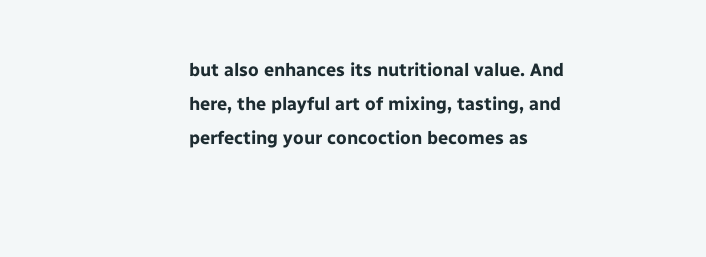but also enhances its nutritional value. And here, the playful art of mixing, tasting, and perfecting your concoction becomes as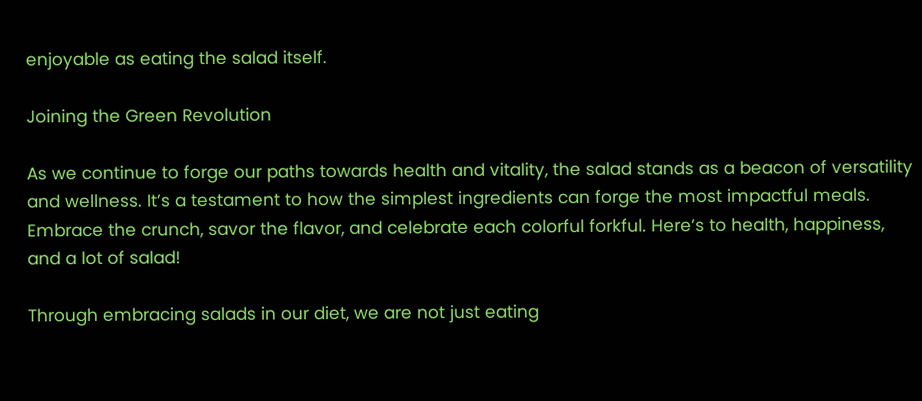enjoyable as eating the salad itself.

Joining the Green Revolution

As we continue to forge our paths towards health and vitality, the salad stands as a beacon of versatility and wellness. It’s a testament to how the simplest ingredients can forge the most impactful meals. Embrace the crunch, savor the flavor, and celebrate each colorful forkful. Here’s to health, happiness, and a lot of salad!

Through embracing salads in our diet, we are not just eating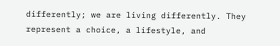differently; we are living differently. They represent a choice, a lifestyle, and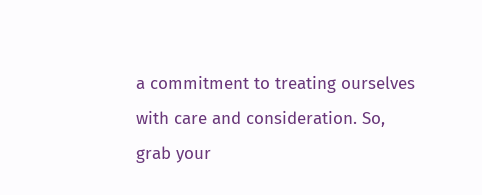a commitment to treating ourselves with care and consideration. So, grab your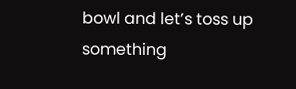bowl and let’s toss up something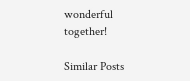wonderful together!

Similar Posts